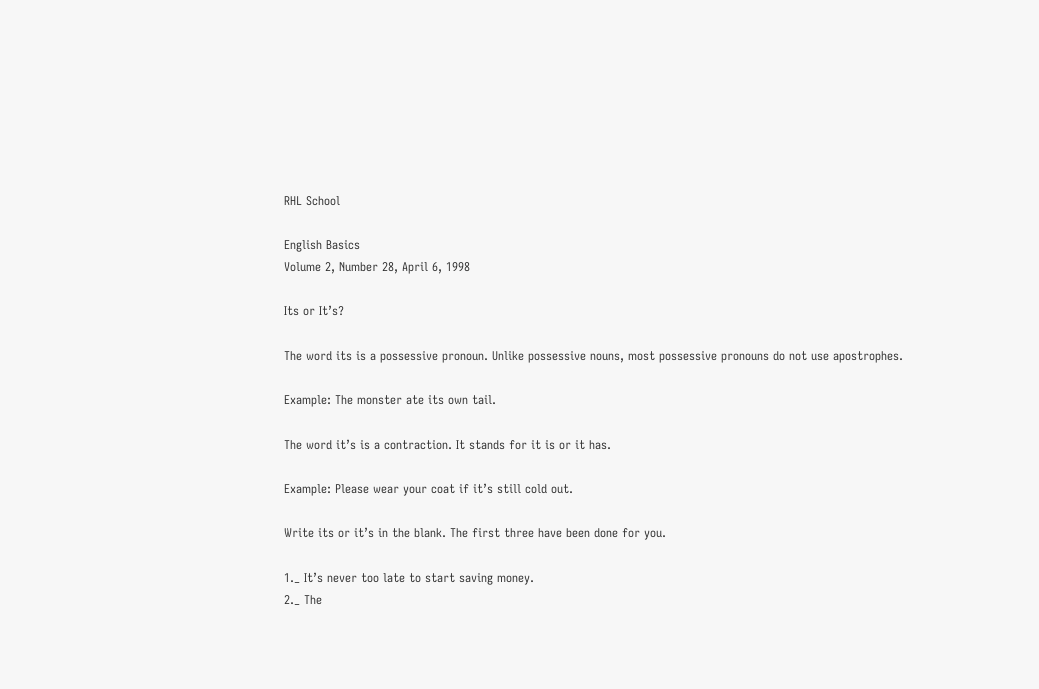RHL School

English Basics
Volume 2, Number 28, April 6, 1998

Its or It’s?

The word its is a possessive pronoun. Unlike possessive nouns, most possessive pronouns do not use apostrophes.

Example: The monster ate its own tail.

The word it’s is a contraction. It stands for it is or it has.

Example: Please wear your coat if it’s still cold out.

Write its or it’s in the blank. The first three have been done for you.

1._ It’s never too late to start saving money.
2._ The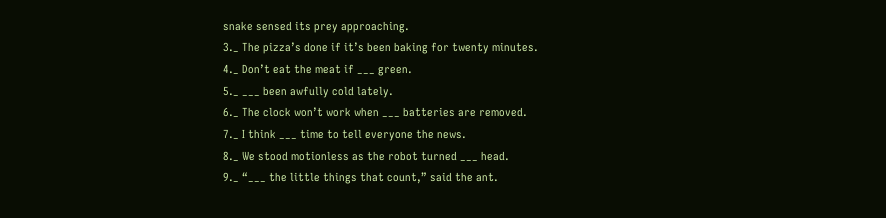snake sensed its prey approaching.
3._ The pizza’s done if it’s been baking for twenty minutes.
4._ Don’t eat the meat if ___ green.
5._ ___ been awfully cold lately.
6._ The clock won’t work when ___ batteries are removed.
7._ I think ___ time to tell everyone the news.
8._ We stood motionless as the robot turned ___ head.
9._ “___ the little things that count,” said the ant.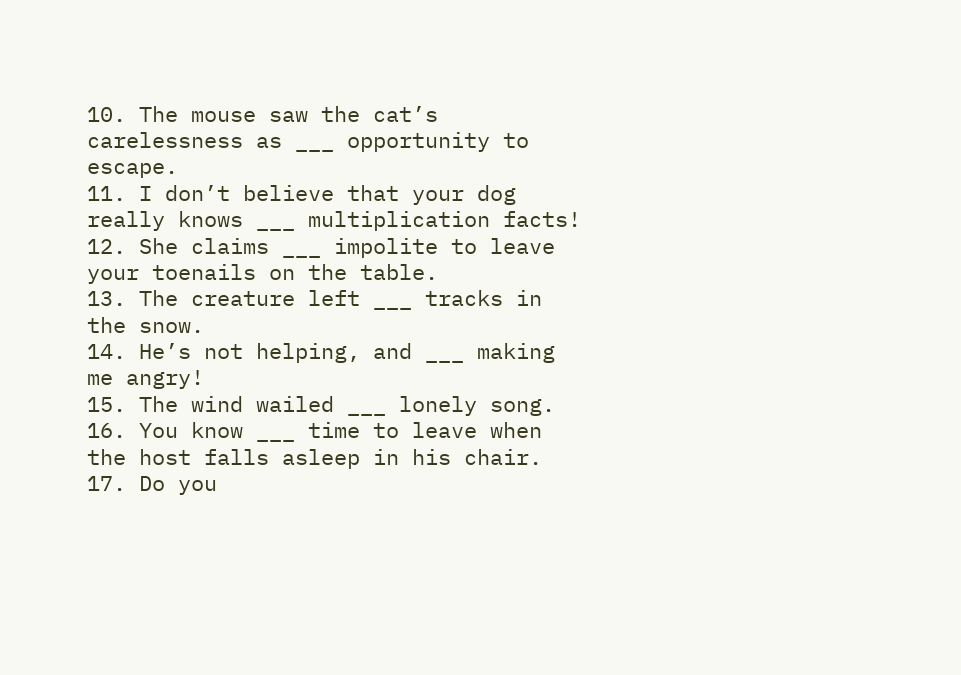10. The mouse saw the cat’s carelessness as ___ opportunity to escape.
11. I don’t believe that your dog really knows ___ multiplication facts!
12. She claims ___ impolite to leave your toenails on the table.
13. The creature left ___ tracks in the snow.
14. He’s not helping, and ___ making me angry!
15. The wind wailed ___ lonely song.
16. You know ___ time to leave when the host falls asleep in his chair.
17. Do you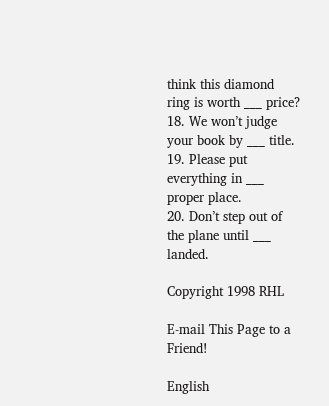think this diamond ring is worth ___ price?
18. We won’t judge your book by ___ title.
19. Please put everything in ___ proper place.
20. Don’t step out of the plane until ___ landed.

Copyright 1998 RHL

E-mail This Page to a Friend!

English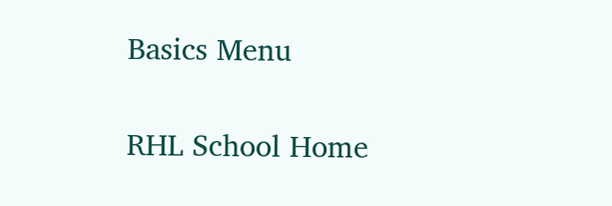Basics Menu

RHL School Home